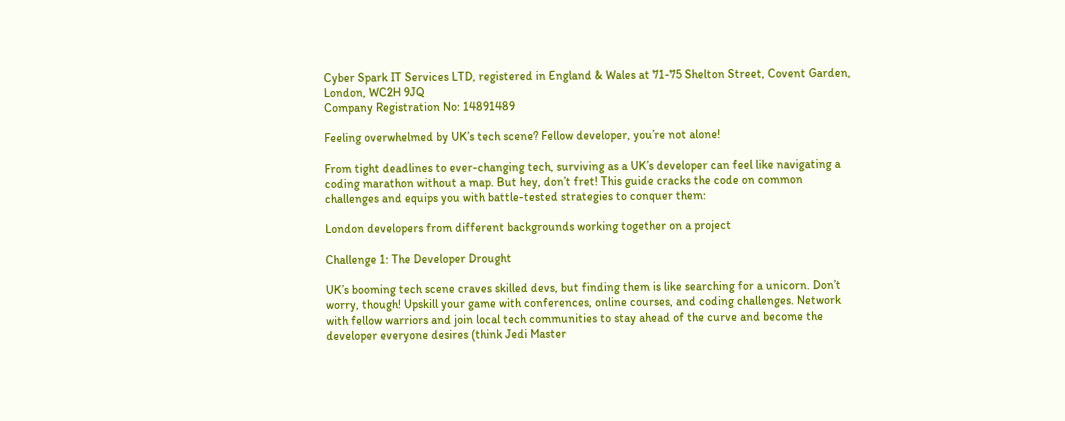Cyber Spark IT Services LTD, registered in England & Wales at 71-75 Shelton Street, Covent Garden, London, WC2H 9JQ
Company Registration No: 14891489

Feeling overwhelmed by UK’s tech scene? Fellow developer, you’re not alone!

From tight deadlines to ever-changing tech, surviving as a UK’s developer can feel like navigating a coding marathon without a map. But hey, don’t fret! This guide cracks the code on common challenges and equips you with battle-tested strategies to conquer them:

London developers from different backgrounds working together on a project

Challenge 1: The Developer Drought

UK’s booming tech scene craves skilled devs, but finding them is like searching for a unicorn. Don’t worry, though! Upskill your game with conferences, online courses, and coding challenges. Network with fellow warriors and join local tech communities to stay ahead of the curve and become the developer everyone desires (think Jedi Master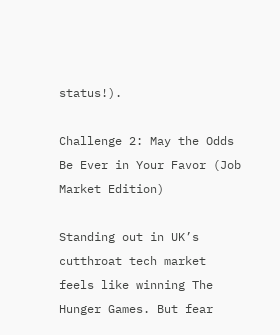status!).

Challenge 2: May the Odds Be Ever in Your Favor (Job Market Edition)

Standing out in UK’s cutthroat tech market feels like winning The Hunger Games. But fear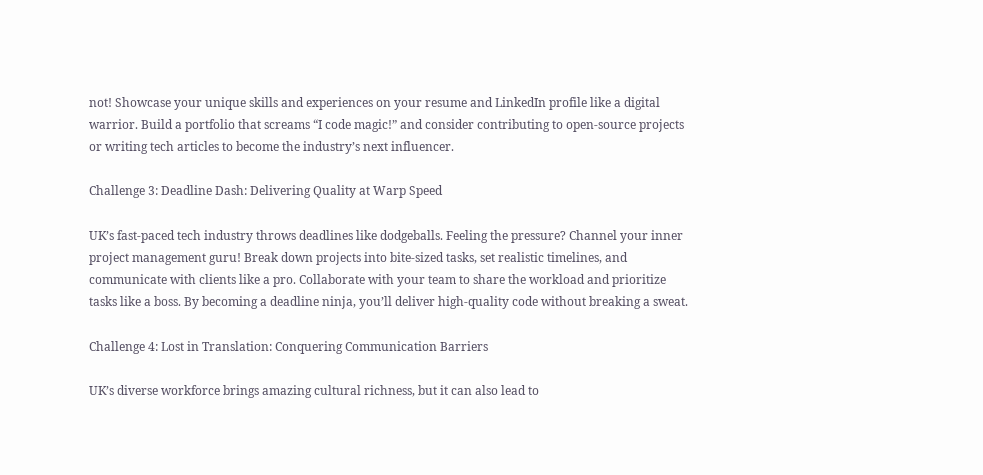not! Showcase your unique skills and experiences on your resume and LinkedIn profile like a digital warrior. Build a portfolio that screams “I code magic!” and consider contributing to open-source projects or writing tech articles to become the industry’s next influencer.

Challenge 3: Deadline Dash: Delivering Quality at Warp Speed

UK’s fast-paced tech industry throws deadlines like dodgeballs. Feeling the pressure? Channel your inner project management guru! Break down projects into bite-sized tasks, set realistic timelines, and communicate with clients like a pro. Collaborate with your team to share the workload and prioritize tasks like a boss. By becoming a deadline ninja, you’ll deliver high-quality code without breaking a sweat.

Challenge 4: Lost in Translation: Conquering Communication Barriers

UK’s diverse workforce brings amazing cultural richness, but it can also lead to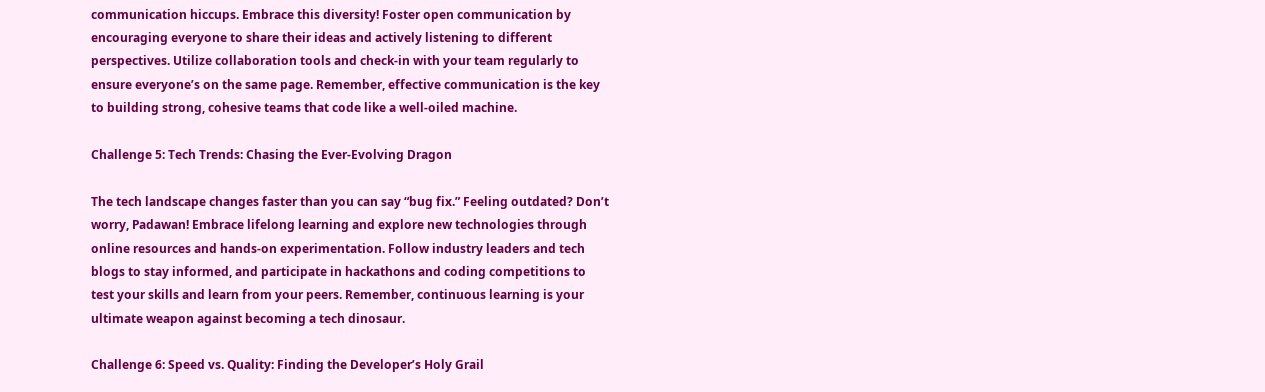communication hiccups. Embrace this diversity! Foster open communication by encouraging everyone to share their ideas and actively listening to different perspectives. Utilize collaboration tools and check-in with your team regularly to ensure everyone’s on the same page. Remember, effective communication is the key to building strong, cohesive teams that code like a well-oiled machine.

Challenge 5: Tech Trends: Chasing the Ever-Evolving Dragon

The tech landscape changes faster than you can say “bug fix.” Feeling outdated? Don’t worry, Padawan! Embrace lifelong learning and explore new technologies through online resources and hands-on experimentation. Follow industry leaders and tech blogs to stay informed, and participate in hackathons and coding competitions to test your skills and learn from your peers. Remember, continuous learning is your ultimate weapon against becoming a tech dinosaur.

Challenge 6: Speed vs. Quality: Finding the Developer’s Holy Grail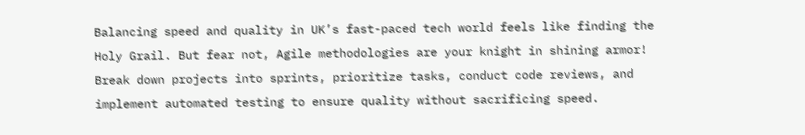Balancing speed and quality in UK’s fast-paced tech world feels like finding the Holy Grail. But fear not, Agile methodologies are your knight in shining armor! Break down projects into sprints, prioritize tasks, conduct code reviews, and implement automated testing to ensure quality without sacrificing speed.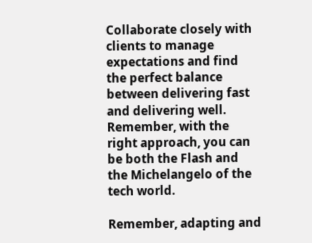Collaborate closely with clients to manage expectations and find the perfect balance between delivering fast and delivering well. Remember, with the right approach, you can be both the Flash and the Michelangelo of the tech world.

Remember, adapting and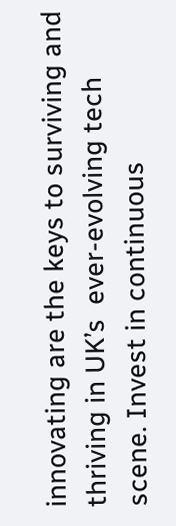innovating are the keys to surviving and thriving in UK’s  ever-evolving tech scene. Invest in continuous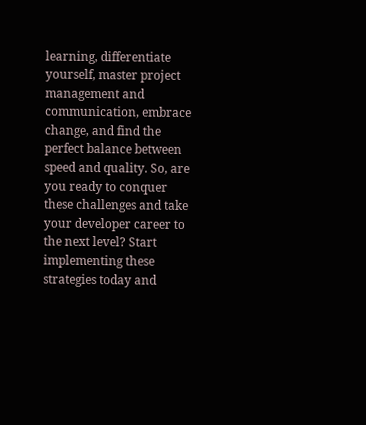learning, differentiate yourself, master project management and communication, embrace change, and find the perfect balance between speed and quality. So, are you ready to conquer these challenges and take your developer career to the next level? Start implementing these strategies today and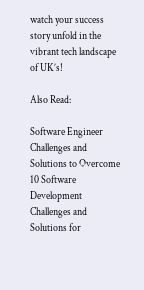watch your success story unfold in the vibrant tech landscape of UK’s!

Also Read:

Software Engineer Challenges and Solutions to Overcome
10 Software Development Challenges and Solutions for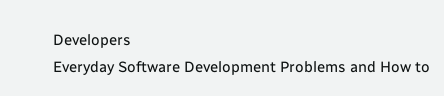Developers
Everyday Software Development Problems and How to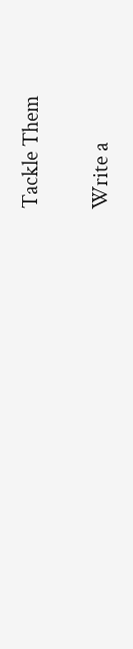Tackle Them

Write a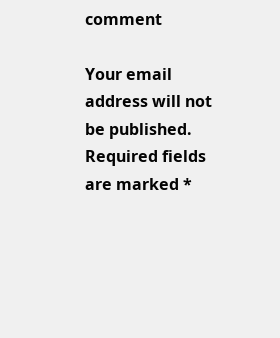comment

Your email address will not be published. Required fields are marked *